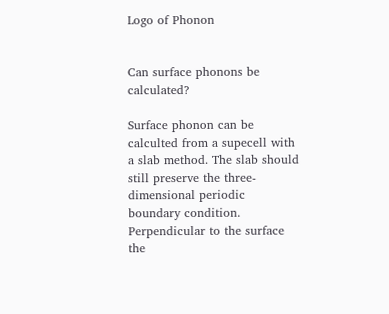Logo of Phonon


Can surface phonons be calculated?

Surface phonon can be calculted from a supecell with a slab method. The slab should still preserve the three-dimensional periodic boundary condition. Perpendicular to the surface the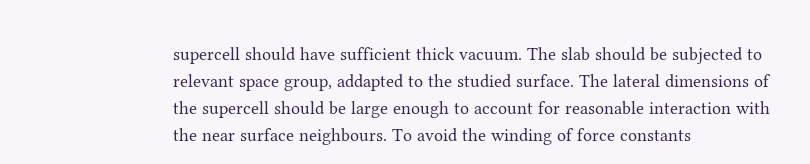supercell should have sufficient thick vacuum. The slab should be subjected to relevant space group, addapted to the studied surface. The lateral dimensions of the supercell should be large enough to account for reasonable interaction with the near surface neighbours. To avoid the winding of force constants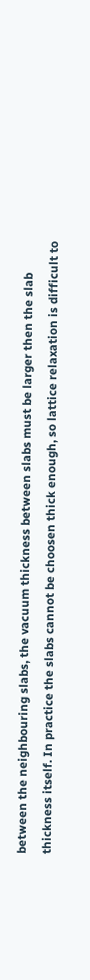between the neighbouring slabs, the vacuum thickness between slabs must be larger then the slab thickness itself. In practice the slabs cannot be choosen thick enough, so lattice relaxation is difficult to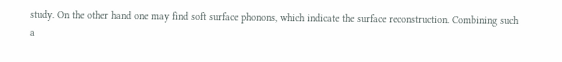study. On the other hand one may find soft surface phonons, which indicate the surface reconstruction. Combining such a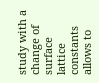study with a change of surface lattice constants allows to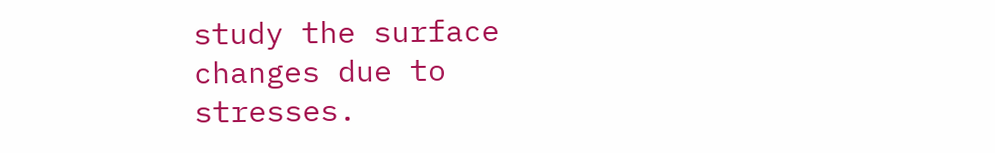study the surface changes due to stresses.